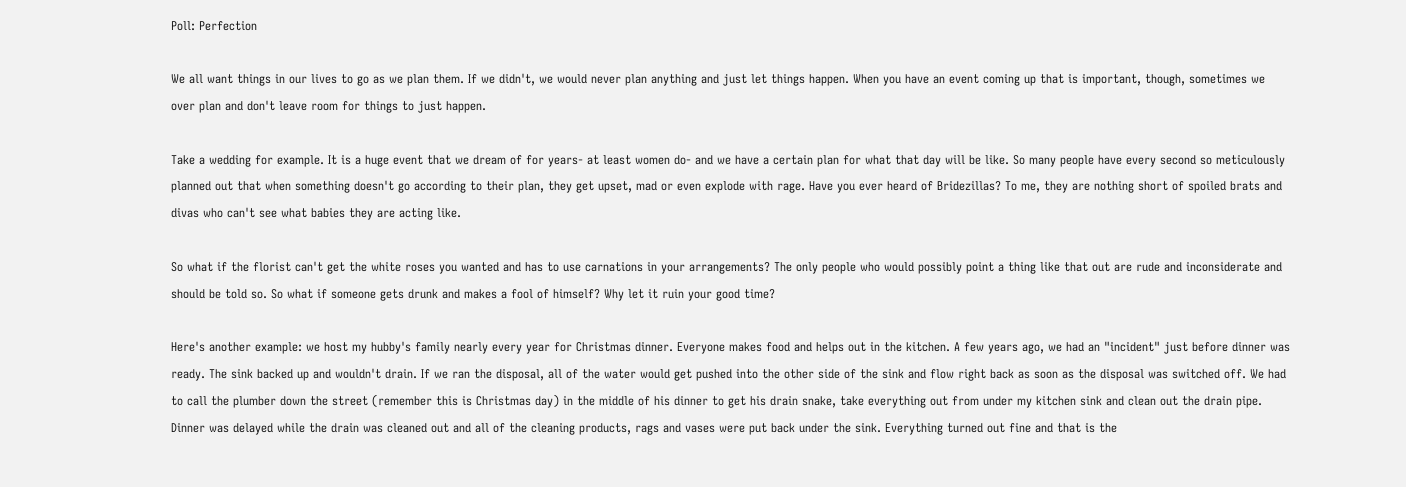Poll: Perfection

We all want things in our lives to go as we plan them. If we didn't, we would never plan anything and just let things happen. When you have an event coming up that is important, though, sometimes we over plan and don't leave room for things to just happen.

Take a wedding for example. It is a huge event that we dream of for years- at least women do- and we have a certain plan for what that day will be like. So many people have every second so meticulously planned out that when something doesn't go according to their plan, they get upset, mad or even explode with rage. Have you ever heard of Bridezillas? To me, they are nothing short of spoiled brats and divas who can't see what babies they are acting like.

So what if the florist can't get the white roses you wanted and has to use carnations in your arrangements? The only people who would possibly point a thing like that out are rude and inconsiderate and should be told so. So what if someone gets drunk and makes a fool of himself? Why let it ruin your good time?

Here's another example: we host my hubby's family nearly every year for Christmas dinner. Everyone makes food and helps out in the kitchen. A few years ago, we had an "incident" just before dinner was ready. The sink backed up and wouldn't drain. If we ran the disposal, all of the water would get pushed into the other side of the sink and flow right back as soon as the disposal was switched off. We had to call the plumber down the street (remember this is Christmas day) in the middle of his dinner to get his drain snake, take everything out from under my kitchen sink and clean out the drain pipe. Dinner was delayed while the drain was cleaned out and all of the cleaning products, rags and vases were put back under the sink. Everything turned out fine and that is the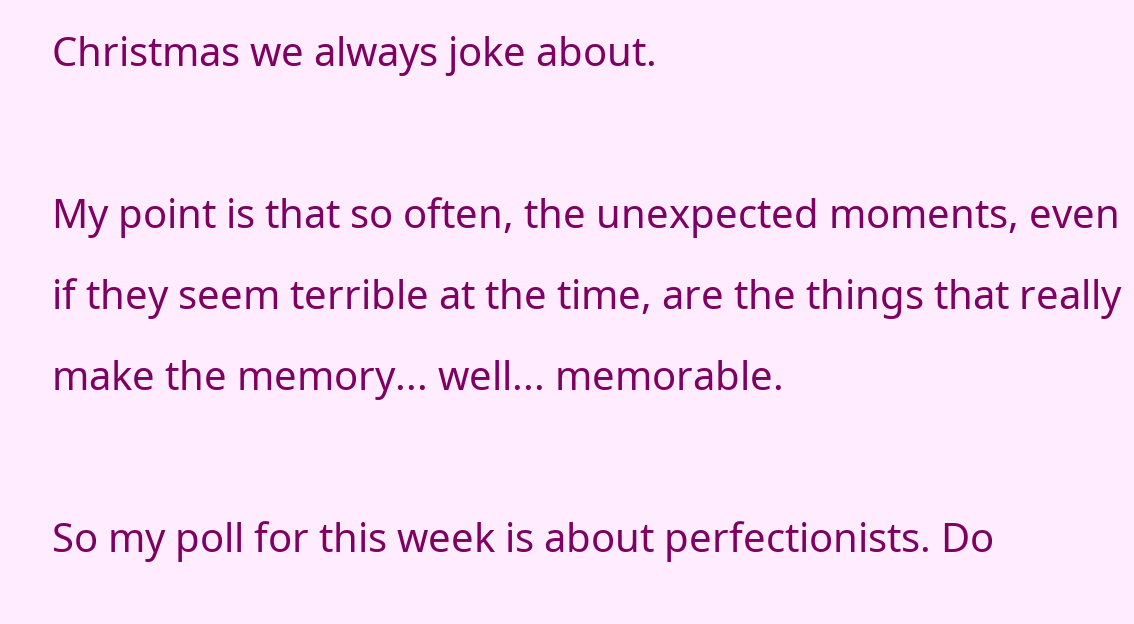Christmas we always joke about.

My point is that so often, the unexpected moments, even if they seem terrible at the time, are the things that really make the memory... well... memorable.

So my poll for this week is about perfectionists. Do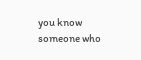you know someone who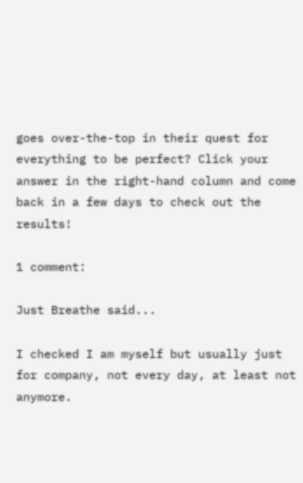goes over-the-top in their quest for everything to be perfect? Click your answer in the right-hand column and come back in a few days to check out the results!

1 comment:

Just Breathe said...

I checked I am myself but usually just for company, not every day, at least not anymore.